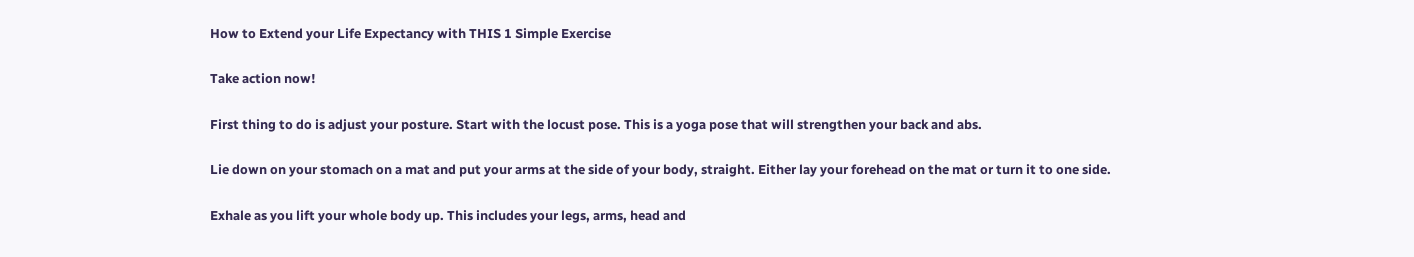How to Extend your Life Expectancy with THIS 1 Simple Exercise

Take action now!

First thing to do is adjust your posture. Start with the locust pose. This is a yoga pose that will strengthen your back and abs.

Lie down on your stomach on a mat and put your arms at the side of your body, straight. Either lay your forehead on the mat or turn it to one side.

Exhale as you lift your whole body up. This includes your legs, arms, head and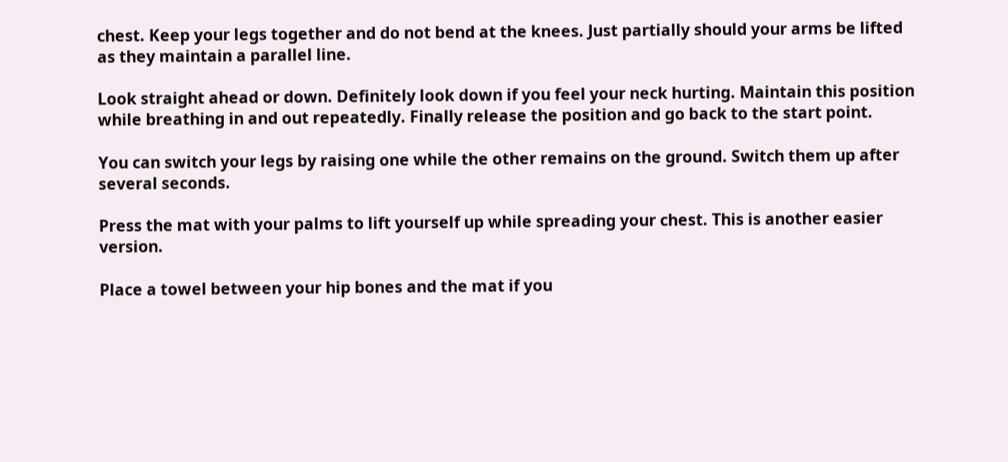chest. Keep your legs together and do not bend at the knees. Just partially should your arms be lifted as they maintain a parallel line.

Look straight ahead or down. Definitely look down if you feel your neck hurting. Maintain this position while breathing in and out repeatedly. Finally release the position and go back to the start point.

You can switch your legs by raising one while the other remains on the ground. Switch them up after several seconds.

Press the mat with your palms to lift yourself up while spreading your chest. This is another easier version.

Place a towel between your hip bones and the mat if you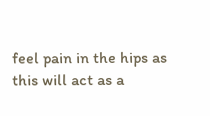feel pain in the hips as this will act as a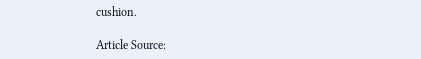cushion.

Article Source: